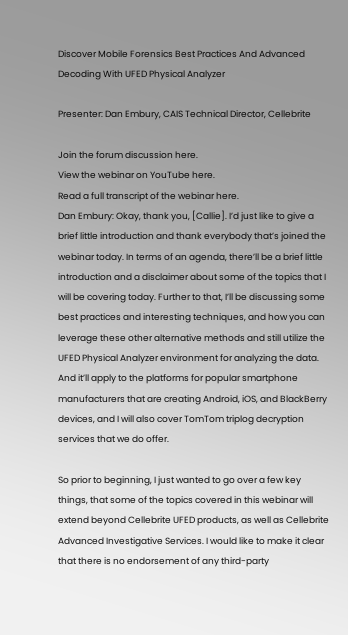Discover Mobile Forensics Best Practices And Advanced Decoding With UFED Physical Analyzer

Presenter: Dan Embury, CAIS Technical Director, Cellebrite

Join the forum discussion here.
View the webinar on YouTube here.
Read a full transcript of the webinar here.
Dan Embury: Okay, thank you, [Callie]. I’d just like to give a brief little introduction and thank everybody that’s joined the webinar today. In terms of an agenda, there’ll be a brief little introduction and a disclaimer about some of the topics that I will be covering today. Further to that, I’ll be discussing some best practices and interesting techniques, and how you can leverage these other alternative methods and still utilize the UFED Physical Analyzer environment for analyzing the data. And it’ll apply to the platforms for popular smartphone manufacturers that are creating Android, iOS, and BlackBerry devices, and I will also cover TomTom triplog decryption services that we do offer.

So prior to beginning, I just wanted to go over a few key things, that some of the topics covered in this webinar will extend beyond Cellebrite UFED products, as well as Cellebrite Advanced Investigative Services. I would like to make it clear that there is no endorsement of any third-party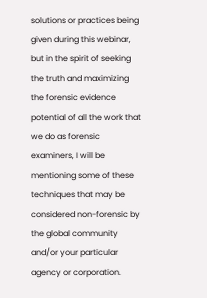solutions or practices being given during this webinar, but in the spirit of seeking the truth and maximizing the forensic evidence potential of all the work that we do as forensic examiners, I will be mentioning some of these techniques that may be considered non-forensic by the global community and/or your particular agency or corporation.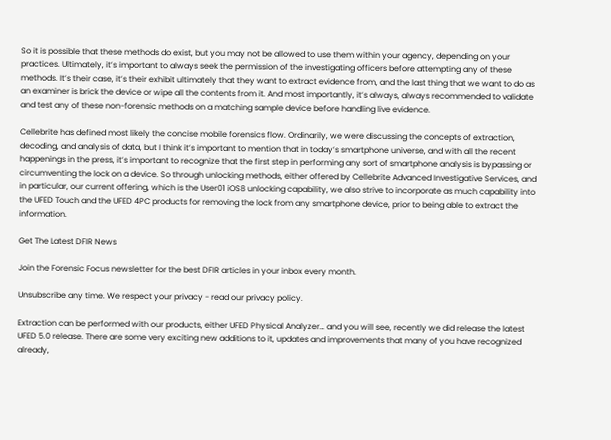So it is possible that these methods do exist, but you may not be allowed to use them within your agency, depending on your practices. Ultimately, it’s important to always seek the permission of the investigating officers before attempting any of these methods. It’s their case, it’s their exhibit ultimately that they want to extract evidence from, and the last thing that we want to do as an examiner is brick the device or wipe all the contents from it. And most importantly, it’s always, always recommended to validate and test any of these non-forensic methods on a matching sample device before handling live evidence.

Cellebrite has defined most likely the concise mobile forensics flow. Ordinarily, we were discussing the concepts of extraction, decoding, and analysis of data, but I think it’s important to mention that in today’s smartphone universe, and with all the recent happenings in the press, it’s important to recognize that the first step in performing any sort of smartphone analysis is bypassing or circumventing the lock on a device. So through unlocking methods, either offered by Cellebrite Advanced Investigative Services, and in particular, our current offering, which is the User01 iOS8 unlocking capability, we also strive to incorporate as much capability into the UFED Touch and the UFED 4PC products for removing the lock from any smartphone device, prior to being able to extract the information.

Get The Latest DFIR News

Join the Forensic Focus newsletter for the best DFIR articles in your inbox every month.

Unsubscribe any time. We respect your privacy - read our privacy policy.

Extraction can be performed with our products, either UFED Physical Analyzer… and you will see, recently we did release the latest UFED 5.0 release. There are some very exciting new additions to it, updates and improvements that many of you have recognized already,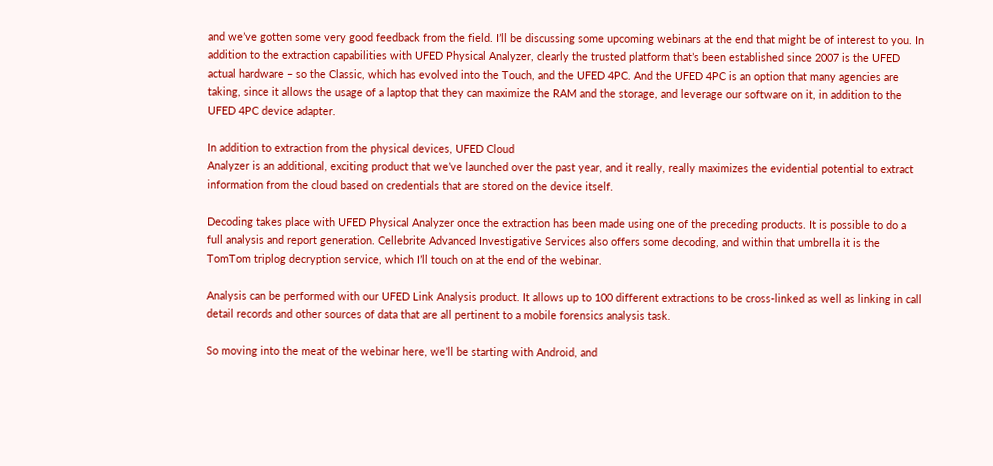and we’ve gotten some very good feedback from the field. I’ll be discussing some upcoming webinars at the end that might be of interest to you. In addition to the extraction capabilities with UFED Physical Analyzer, clearly the trusted platform that’s been established since 2007 is the UFED actual hardware – so the Classic, which has evolved into the Touch, and the UFED 4PC. And the UFED 4PC is an option that many agencies are taking, since it allows the usage of a laptop that they can maximize the RAM and the storage, and leverage our software on it, in addition to the UFED 4PC device adapter.

In addition to extraction from the physical devices, UFED Cloud
Analyzer is an additional, exciting product that we’ve launched over the past year, and it really, really maximizes the evidential potential to extract information from the cloud based on credentials that are stored on the device itself.

Decoding takes place with UFED Physical Analyzer once the extraction has been made using one of the preceding products. It is possible to do a full analysis and report generation. Cellebrite Advanced Investigative Services also offers some decoding, and within that umbrella it is the TomTom triplog decryption service, which I’ll touch on at the end of the webinar.

Analysis can be performed with our UFED Link Analysis product. It allows up to 100 different extractions to be cross-linked as well as linking in call detail records and other sources of data that are all pertinent to a mobile forensics analysis task.

So moving into the meat of the webinar here, we’ll be starting with Android, and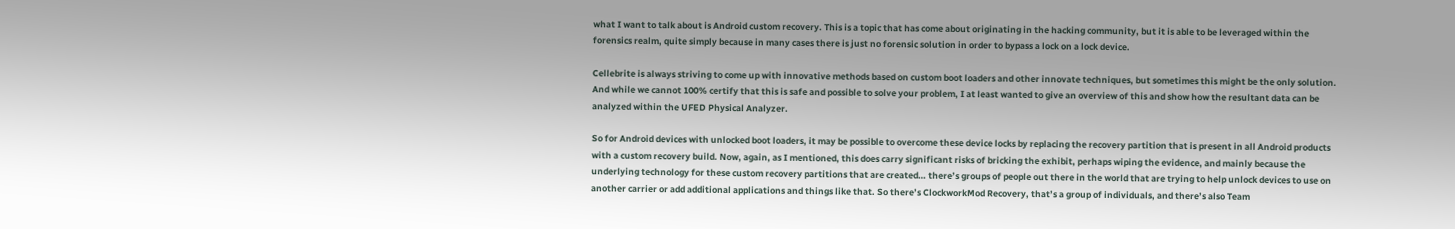what I want to talk about is Android custom recovery. This is a topic that has come about originating in the hacking community, but it is able to be leveraged within the forensics realm, quite simply because in many cases there is just no forensic solution in order to bypass a lock on a lock device.

Cellebrite is always striving to come up with innovative methods based on custom boot loaders and other innovate techniques, but sometimes this might be the only solution. And while we cannot 100% certify that this is safe and possible to solve your problem, I at least wanted to give an overview of this and show how the resultant data can be analyzed within the UFED Physical Analyzer.

So for Android devices with unlocked boot loaders, it may be possible to overcome these device locks by replacing the recovery partition that is present in all Android products with a custom recovery build. Now, again, as I mentioned, this does carry significant risks of bricking the exhibit, perhaps wiping the evidence, and mainly because the underlying technology for these custom recovery partitions that are created… there’s groups of people out there in the world that are trying to help unlock devices to use on another carrier or add additional applications and things like that. So there’s ClockworkMod Recovery, that’s a group of individuals, and there’s also Team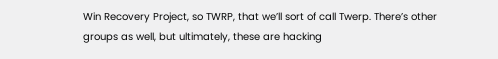Win Recovery Project, so TWRP, that we’ll sort of call Twerp. There’s other groups as well, but ultimately, these are hacking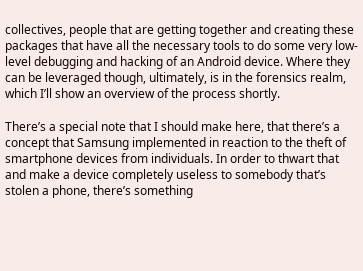collectives, people that are getting together and creating these packages that have all the necessary tools to do some very low-level debugging and hacking of an Android device. Where they can be leveraged though, ultimately, is in the forensics realm, which I’ll show an overview of the process shortly.

There’s a special note that I should make here, that there’s a concept that Samsung implemented in reaction to the theft of smartphone devices from individuals. In order to thwart that and make a device completely useless to somebody that’s stolen a phone, there’s something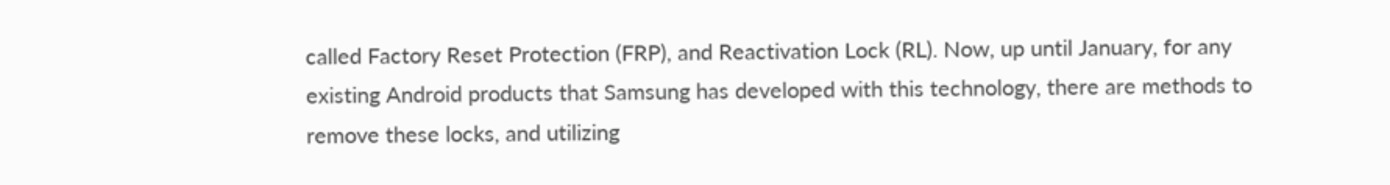called Factory Reset Protection (FRP), and Reactivation Lock (RL). Now, up until January, for any existing Android products that Samsung has developed with this technology, there are methods to remove these locks, and utilizing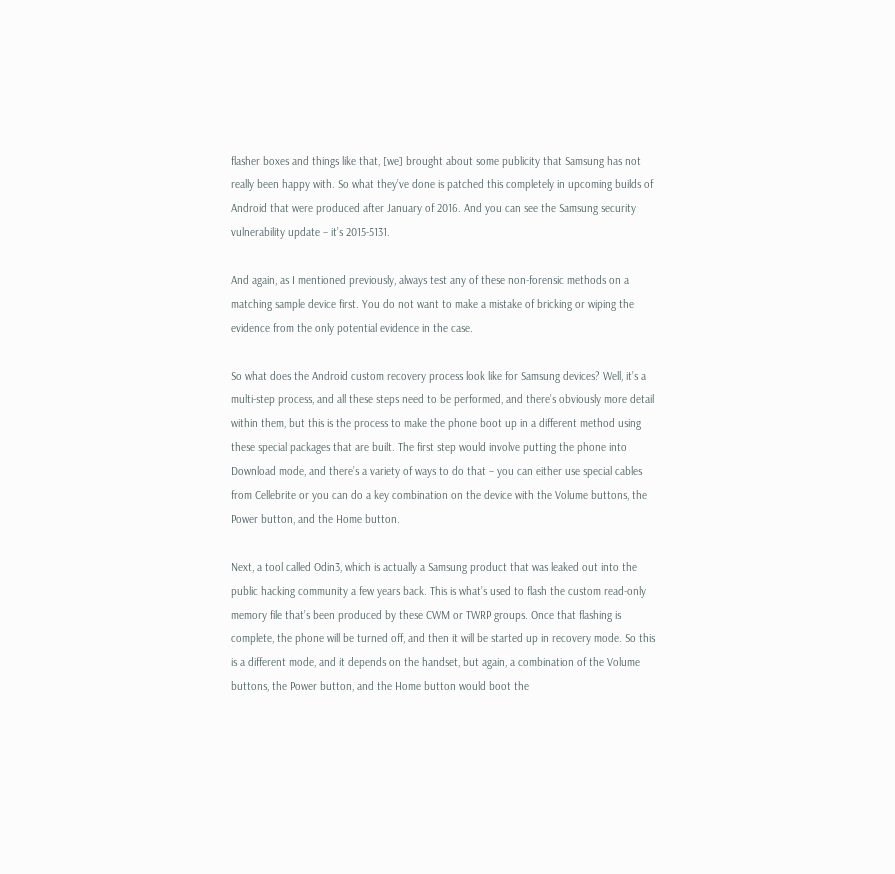flasher boxes and things like that, [we] brought about some publicity that Samsung has not really been happy with. So what they’ve done is patched this completely in upcoming builds of Android that were produced after January of 2016. And you can see the Samsung security vulnerability update – it’s 2015-5131.

And again, as I mentioned previously, always test any of these non-forensic methods on a matching sample device first. You do not want to make a mistake of bricking or wiping the evidence from the only potential evidence in the case.

So what does the Android custom recovery process look like for Samsung devices? Well, it’s a multi-step process, and all these steps need to be performed, and there’s obviously more detail within them, but this is the process to make the phone boot up in a different method using these special packages that are built. The first step would involve putting the phone into Download mode, and there’s a variety of ways to do that – you can either use special cables from Cellebrite or you can do a key combination on the device with the Volume buttons, the Power button, and the Home button.

Next, a tool called Odin3, which is actually a Samsung product that was leaked out into the public hacking community a few years back. This is what’s used to flash the custom read-only memory file that’s been produced by these CWM or TWRP groups. Once that flashing is complete, the phone will be turned off, and then it will be started up in recovery mode. So this is a different mode, and it depends on the handset, but again, a combination of the Volume buttons, the Power button, and the Home button would boot the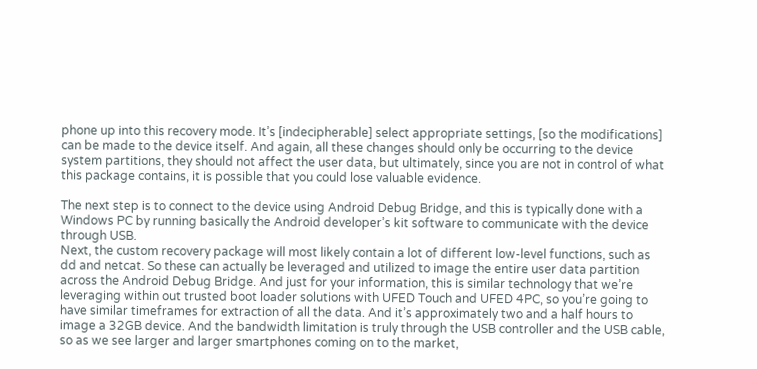phone up into this recovery mode. It’s [indecipherable] select appropriate settings, [so the modifications] can be made to the device itself. And again, all these changes should only be occurring to the device system partitions, they should not affect the user data, but ultimately, since you are not in control of what this package contains, it is possible that you could lose valuable evidence.

The next step is to connect to the device using Android Debug Bridge, and this is typically done with a Windows PC by running basically the Android developer’s kit software to communicate with the device through USB.
Next, the custom recovery package will most likely contain a lot of different low-level functions, such as dd and netcat. So these can actually be leveraged and utilized to image the entire user data partition across the Android Debug Bridge. And just for your information, this is similar technology that we’re leveraging within out trusted boot loader solutions with UFED Touch and UFED 4PC, so you’re going to have similar timeframes for extraction of all the data. And it’s approximately two and a half hours to image a 32GB device. And the bandwidth limitation is truly through the USB controller and the USB cable, so as we see larger and larger smartphones coming on to the market,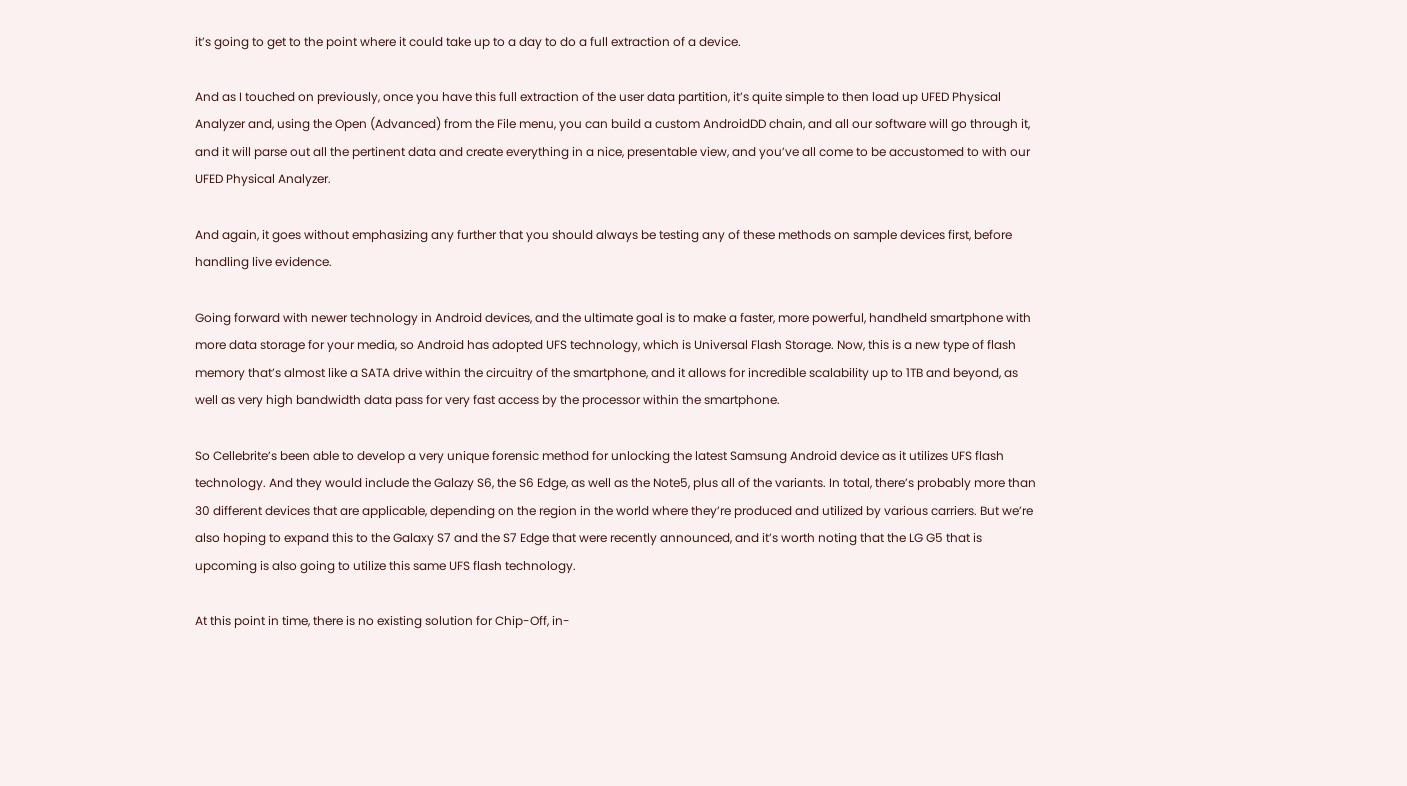it’s going to get to the point where it could take up to a day to do a full extraction of a device.

And as I touched on previously, once you have this full extraction of the user data partition, it’s quite simple to then load up UFED Physical Analyzer and, using the Open (Advanced) from the File menu, you can build a custom AndroidDD chain, and all our software will go through it, and it will parse out all the pertinent data and create everything in a nice, presentable view, and you’ve all come to be accustomed to with our UFED Physical Analyzer.

And again, it goes without emphasizing any further that you should always be testing any of these methods on sample devices first, before handling live evidence.

Going forward with newer technology in Android devices, and the ultimate goal is to make a faster, more powerful, handheld smartphone with more data storage for your media, so Android has adopted UFS technology, which is Universal Flash Storage. Now, this is a new type of flash memory that’s almost like a SATA drive within the circuitry of the smartphone, and it allows for incredible scalability up to 1TB and beyond, as well as very high bandwidth data pass for very fast access by the processor within the smartphone.

So Cellebrite’s been able to develop a very unique forensic method for unlocking the latest Samsung Android device as it utilizes UFS flash technology. And they would include the Galazy S6, the S6 Edge, as well as the Note5, plus all of the variants. In total, there’s probably more than 30 different devices that are applicable, depending on the region in the world where they’re produced and utilized by various carriers. But we’re also hoping to expand this to the Galaxy S7 and the S7 Edge that were recently announced, and it’s worth noting that the LG G5 that is upcoming is also going to utilize this same UFS flash technology.

At this point in time, there is no existing solution for Chip-Off, in-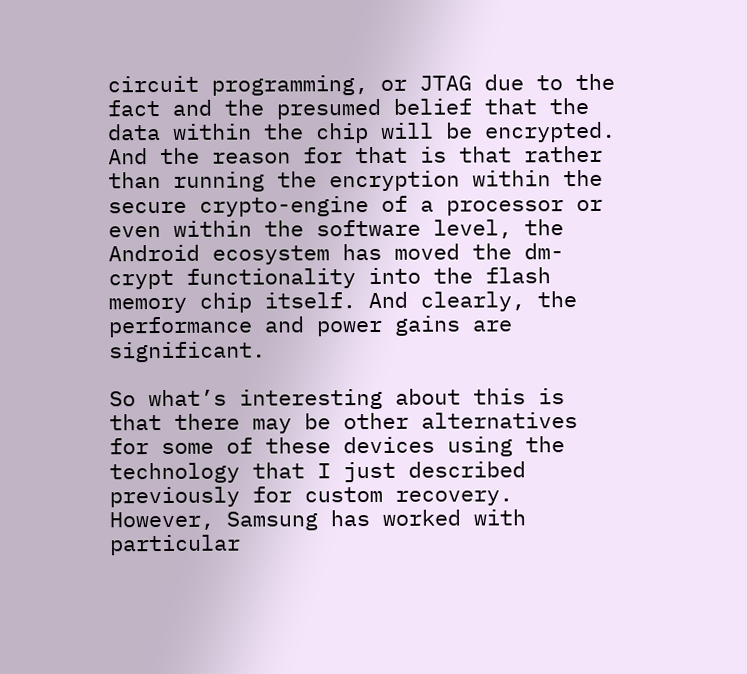circuit programming, or JTAG due to the fact and the presumed belief that the data within the chip will be encrypted. And the reason for that is that rather than running the encryption within the secure crypto-engine of a processor or even within the software level, the Android ecosystem has moved the dm-crypt functionality into the flash memory chip itself. And clearly, the performance and power gains are significant.

So what’s interesting about this is that there may be other alternatives for some of these devices using the technology that I just described previously for custom recovery. However, Samsung has worked with particular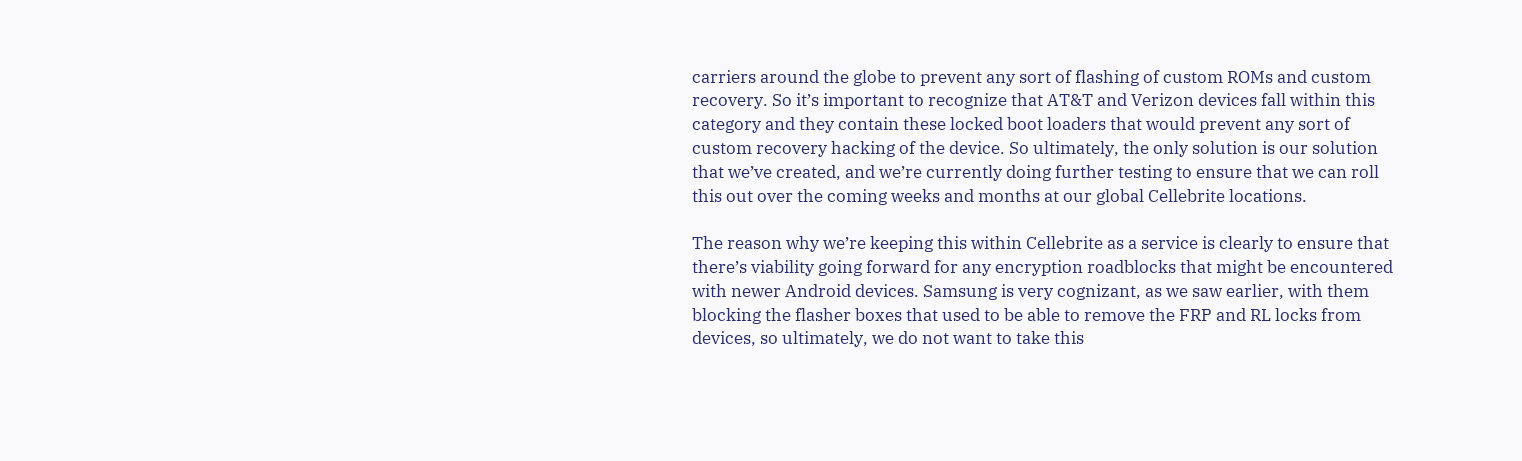carriers around the globe to prevent any sort of flashing of custom ROMs and custom recovery. So it’s important to recognize that AT&T and Verizon devices fall within this category and they contain these locked boot loaders that would prevent any sort of custom recovery hacking of the device. So ultimately, the only solution is our solution that we’ve created, and we’re currently doing further testing to ensure that we can roll this out over the coming weeks and months at our global Cellebrite locations.

The reason why we’re keeping this within Cellebrite as a service is clearly to ensure that there’s viability going forward for any encryption roadblocks that might be encountered with newer Android devices. Samsung is very cognizant, as we saw earlier, with them blocking the flasher boxes that used to be able to remove the FRP and RL locks from devices, so ultimately, we do not want to take this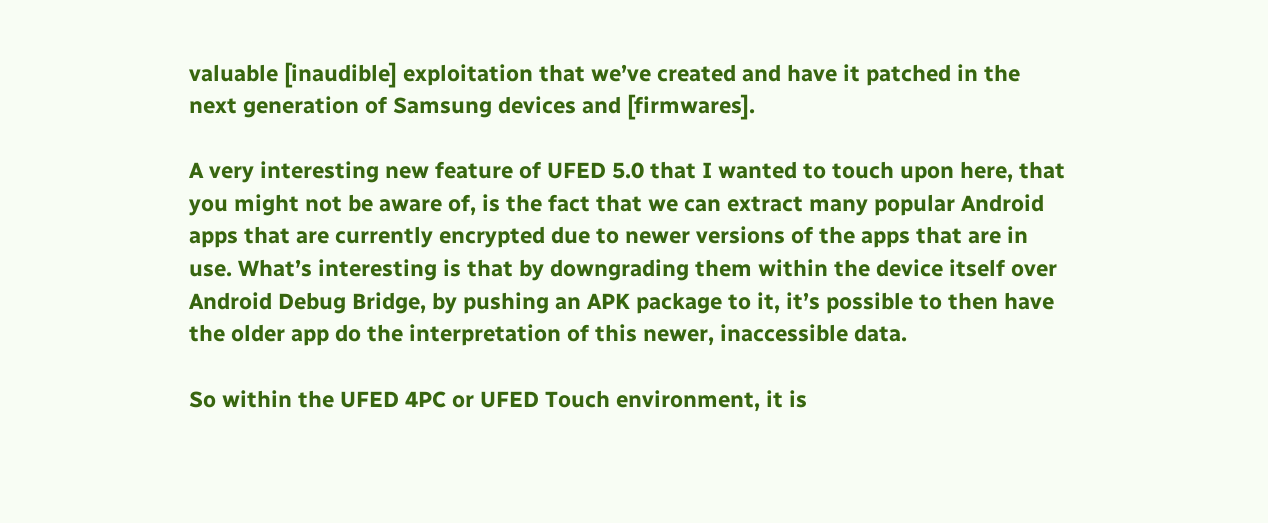valuable [inaudible] exploitation that we’ve created and have it patched in the next generation of Samsung devices and [firmwares].

A very interesting new feature of UFED 5.0 that I wanted to touch upon here, that you might not be aware of, is the fact that we can extract many popular Android apps that are currently encrypted due to newer versions of the apps that are in use. What’s interesting is that by downgrading them within the device itself over Android Debug Bridge, by pushing an APK package to it, it’s possible to then have the older app do the interpretation of this newer, inaccessible data.

So within the UFED 4PC or UFED Touch environment, it is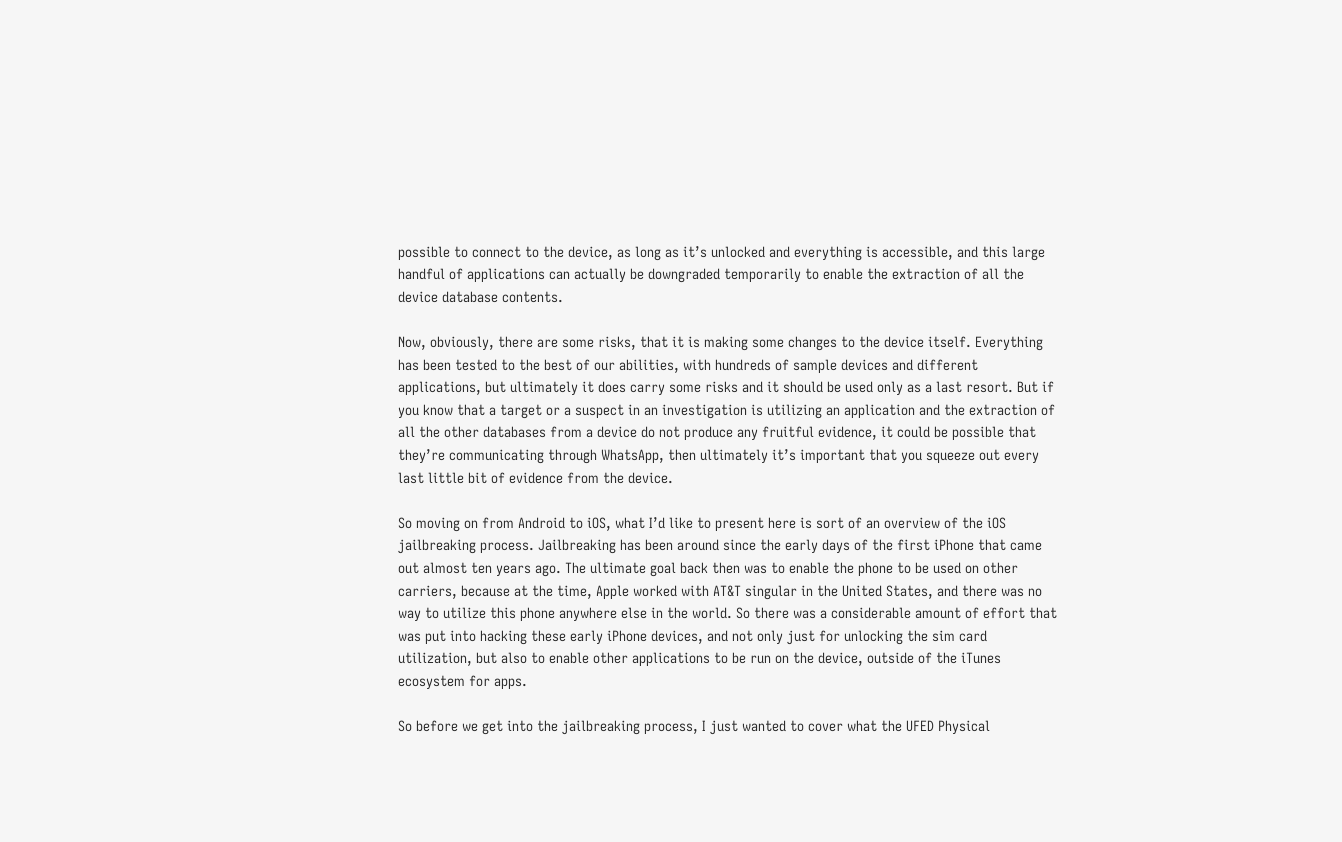possible to connect to the device, as long as it’s unlocked and everything is accessible, and this large handful of applications can actually be downgraded temporarily to enable the extraction of all the device database contents.

Now, obviously, there are some risks, that it is making some changes to the device itself. Everything has been tested to the best of our abilities, with hundreds of sample devices and different applications, but ultimately it does carry some risks and it should be used only as a last resort. But if you know that a target or a suspect in an investigation is utilizing an application and the extraction of all the other databases from a device do not produce any fruitful evidence, it could be possible that they’re communicating through WhatsApp, then ultimately it’s important that you squeeze out every last little bit of evidence from the device.

So moving on from Android to iOS, what I’d like to present here is sort of an overview of the iOS jailbreaking process. Jailbreaking has been around since the early days of the first iPhone that came out almost ten years ago. The ultimate goal back then was to enable the phone to be used on other carriers, because at the time, Apple worked with AT&T singular in the United States, and there was no way to utilize this phone anywhere else in the world. So there was a considerable amount of effort that was put into hacking these early iPhone devices, and not only just for unlocking the sim card utilization, but also to enable other applications to be run on the device, outside of the iTunes ecosystem for apps.

So before we get into the jailbreaking process, I just wanted to cover what the UFED Physical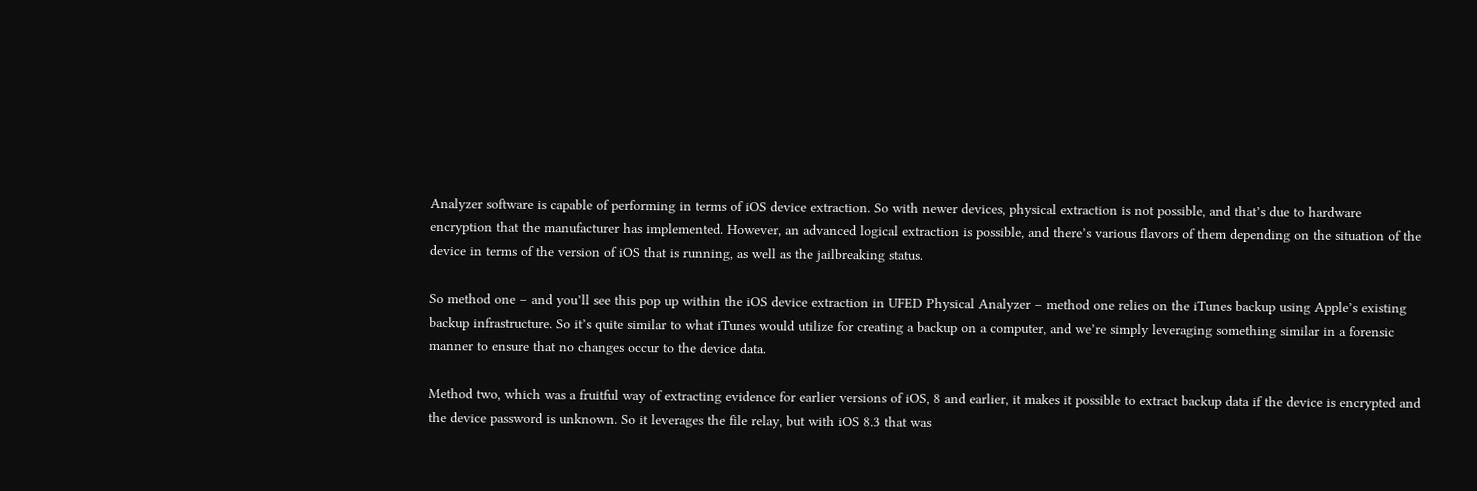Analyzer software is capable of performing in terms of iOS device extraction. So with newer devices, physical extraction is not possible, and that’s due to hardware encryption that the manufacturer has implemented. However, an advanced logical extraction is possible, and there’s various flavors of them depending on the situation of the device in terms of the version of iOS that is running, as well as the jailbreaking status.

So method one – and you’ll see this pop up within the iOS device extraction in UFED Physical Analyzer – method one relies on the iTunes backup using Apple’s existing backup infrastructure. So it’s quite similar to what iTunes would utilize for creating a backup on a computer, and we’re simply leveraging something similar in a forensic manner to ensure that no changes occur to the device data.

Method two, which was a fruitful way of extracting evidence for earlier versions of iOS, 8 and earlier, it makes it possible to extract backup data if the device is encrypted and the device password is unknown. So it leverages the file relay, but with iOS 8.3 that was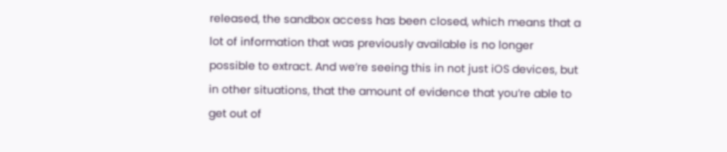released, the sandbox access has been closed, which means that a lot of information that was previously available is no longer possible to extract. And we’re seeing this in not just iOS devices, but in other situations, that the amount of evidence that you’re able to get out of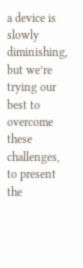a device is slowly diminishing, but we’re trying our best to overcome these challenges, to present the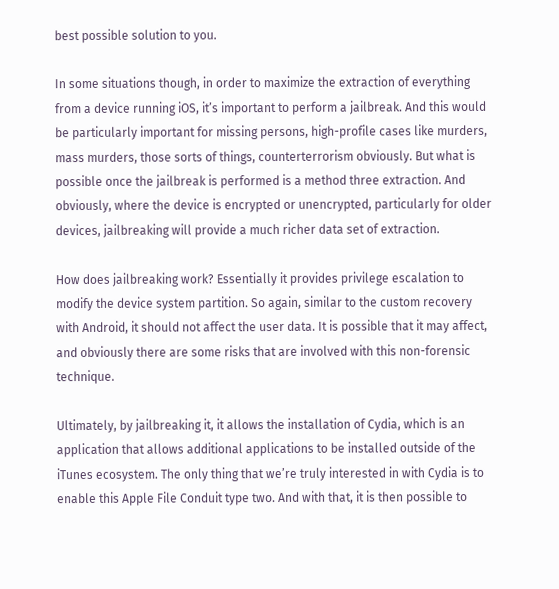best possible solution to you.

In some situations though, in order to maximize the extraction of everything from a device running iOS, it’s important to perform a jailbreak. And this would be particularly important for missing persons, high-profile cases like murders, mass murders, those sorts of things, counterterrorism obviously. But what is possible once the jailbreak is performed is a method three extraction. And obviously, where the device is encrypted or unencrypted, particularly for older devices, jailbreaking will provide a much richer data set of extraction.

How does jailbreaking work? Essentially it provides privilege escalation to modify the device system partition. So again, similar to the custom recovery with Android, it should not affect the user data. It is possible that it may affect, and obviously there are some risks that are involved with this non-forensic technique.

Ultimately, by jailbreaking it, it allows the installation of Cydia, which is an application that allows additional applications to be installed outside of the iTunes ecosystem. The only thing that we’re truly interested in with Cydia is to enable this Apple File Conduit type two. And with that, it is then possible to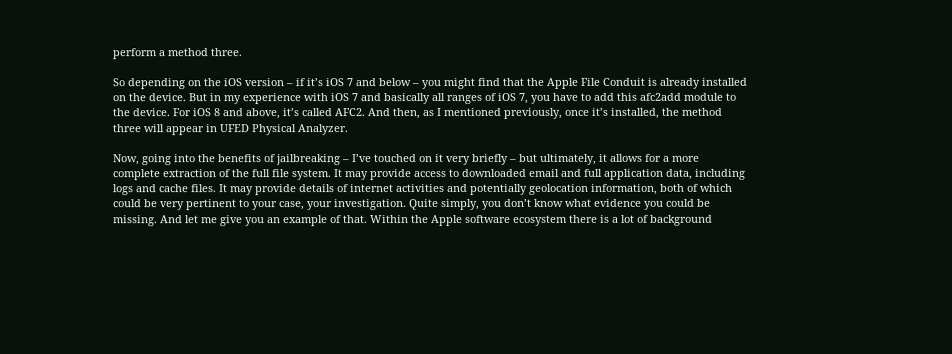perform a method three.

So depending on the iOS version – if it’s iOS 7 and below – you might find that the Apple File Conduit is already installed on the device. But in my experience with iOS 7 and basically all ranges of iOS 7, you have to add this afc2add module to the device. For iOS 8 and above, it’s called AFC2. And then, as I mentioned previously, once it’s installed, the method three will appear in UFED Physical Analyzer.

Now, going into the benefits of jailbreaking – I’ve touched on it very briefly – but ultimately, it allows for a more complete extraction of the full file system. It may provide access to downloaded email and full application data, including logs and cache files. It may provide details of internet activities and potentially geolocation information, both of which could be very pertinent to your case, your investigation. Quite simply, you don’t know what evidence you could be missing. And let me give you an example of that. Within the Apple software ecosystem there is a lot of background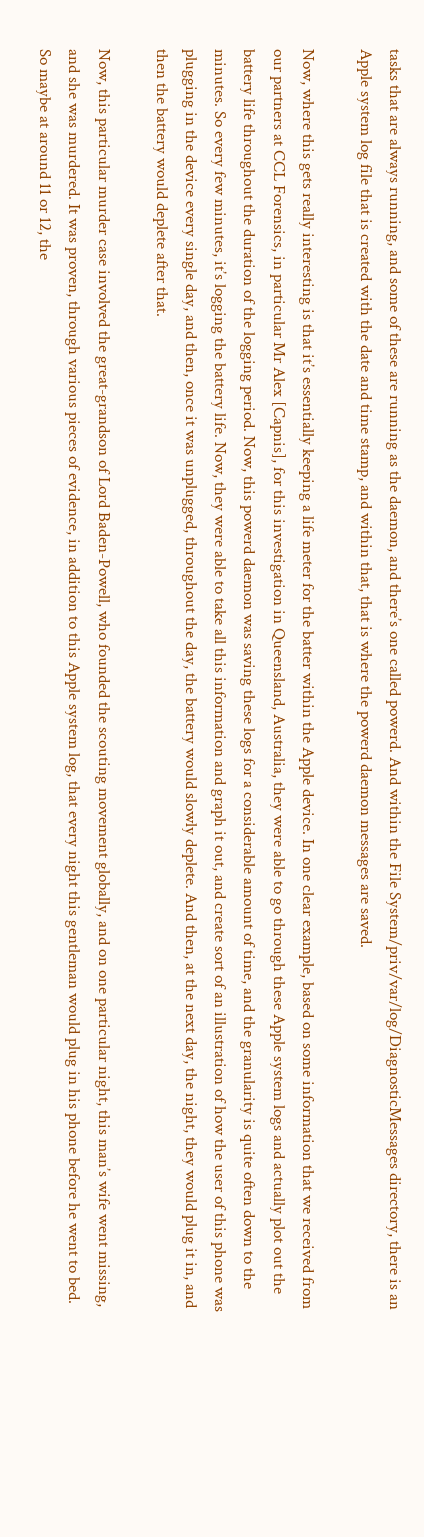tasks that are always running, and some of these are running as the daemon, and there’s one called powerd. And within the File System/priv/var/log/DiagnosticMessages directory, there is an Apple system log file that is created with the date and time stamp, and within that, that is where the powerd daemon messages are saved.

Now, where this gets really interesting is that it’s essentially keeping a life meter for the batter within the Apple device. In one clear example, based on some information that we received from our partners at CCL Forensics, in particular Mr Alex [Capnis], for this investigation in Queensland, Australia, they were able to go through these Apple system logs and actually plot out the battery life throughout the duration of the logging period. Now, this powerd daemon was saving these logs for a considerable amount of time, and the granularity is quite often down to the minutes. So every few minutes, it’s logging the battery life. Now, they were able to take all this information and graph it out, and create sort of an illustration of how the user of this phone was plugging in the device every single day, and then, once it was unplugged, throughout the day, the battery would slowly deplete. And then, at the next day, the night, they would plug it in, and then the battery would deplete after that.

Now, this particular murder case involved the great-grandson of Lord Baden-Powell, who founded the scouting movement globally, and on one particular night, this man’s wife went missing, and she was murdered. It was proven, through various pieces of evidence, in addition to this Apple system log, that every night this gentleman would plug in his phone before he went to bed. So maybe at around 11 or 12, the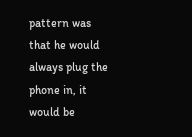pattern was that he would always plug the phone in, it would be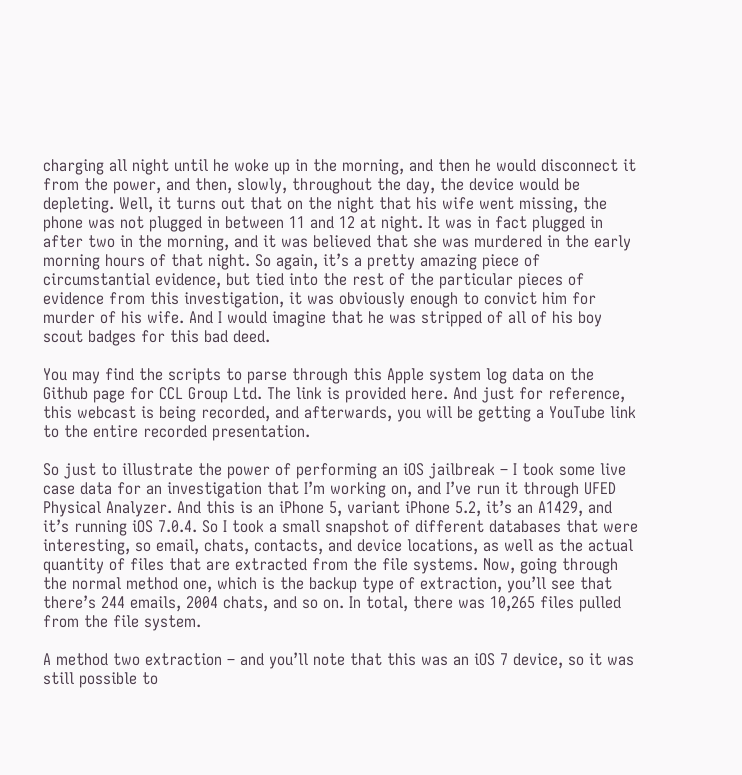charging all night until he woke up in the morning, and then he would disconnect it from the power, and then, slowly, throughout the day, the device would be depleting. Well, it turns out that on the night that his wife went missing, the phone was not plugged in between 11 and 12 at night. It was in fact plugged in after two in the morning, and it was believed that she was murdered in the early morning hours of that night. So again, it’s a pretty amazing piece of circumstantial evidence, but tied into the rest of the particular pieces of evidence from this investigation, it was obviously enough to convict him for murder of his wife. And I would imagine that he was stripped of all of his boy scout badges for this bad deed.

You may find the scripts to parse through this Apple system log data on the Github page for CCL Group Ltd. The link is provided here. And just for reference, this webcast is being recorded, and afterwards, you will be getting a YouTube link to the entire recorded presentation.

So just to illustrate the power of performing an iOS jailbreak – I took some live case data for an investigation that I’m working on, and I’ve run it through UFED Physical Analyzer. And this is an iPhone 5, variant iPhone 5.2, it’s an A1429, and it’s running iOS 7.0.4. So I took a small snapshot of different databases that were interesting, so email, chats, contacts, and device locations, as well as the actual quantity of files that are extracted from the file systems. Now, going through the normal method one, which is the backup type of extraction, you’ll see that there’s 244 emails, 2004 chats, and so on. In total, there was 10,265 files pulled from the file system.

A method two extraction – and you’ll note that this was an iOS 7 device, so it was still possible to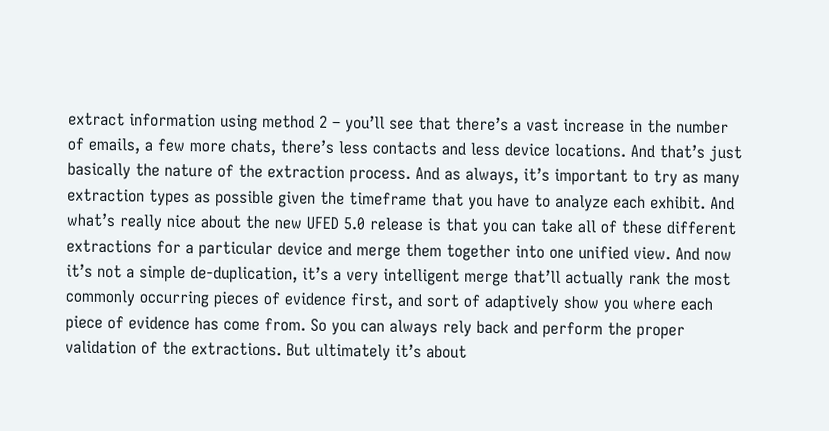extract information using method 2 – you’ll see that there’s a vast increase in the number of emails, a few more chats, there’s less contacts and less device locations. And that’s just basically the nature of the extraction process. And as always, it’s important to try as many extraction types as possible given the timeframe that you have to analyze each exhibit. And what’s really nice about the new UFED 5.0 release is that you can take all of these different extractions for a particular device and merge them together into one unified view. And now it’s not a simple de-duplication, it’s a very intelligent merge that’ll actually rank the most commonly occurring pieces of evidence first, and sort of adaptively show you where each piece of evidence has come from. So you can always rely back and perform the proper validation of the extractions. But ultimately it’s about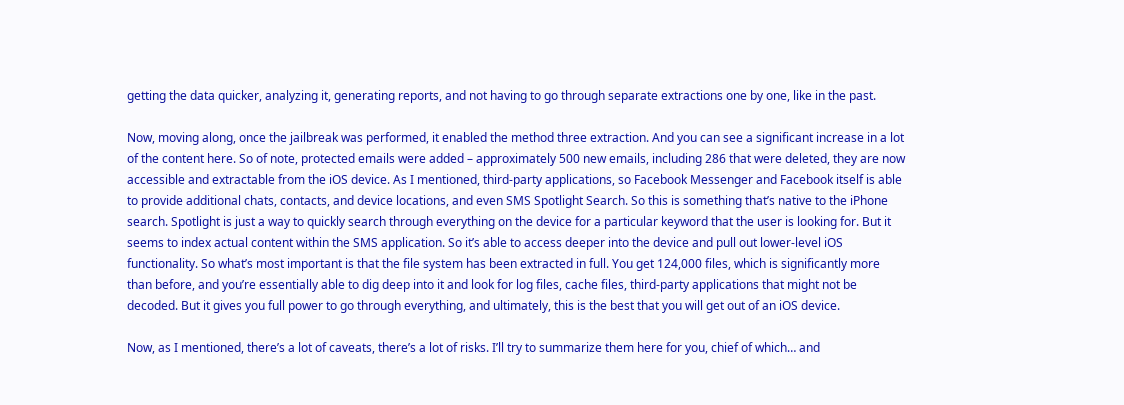getting the data quicker, analyzing it, generating reports, and not having to go through separate extractions one by one, like in the past.

Now, moving along, once the jailbreak was performed, it enabled the method three extraction. And you can see a significant increase in a lot of the content here. So of note, protected emails were added – approximately 500 new emails, including 286 that were deleted, they are now accessible and extractable from the iOS device. As I mentioned, third-party applications, so Facebook Messenger and Facebook itself is able to provide additional chats, contacts, and device locations, and even SMS Spotlight Search. So this is something that’s native to the iPhone search. Spotlight is just a way to quickly search through everything on the device for a particular keyword that the user is looking for. But it seems to index actual content within the SMS application. So it’s able to access deeper into the device and pull out lower-level iOS functionality. So what’s most important is that the file system has been extracted in full. You get 124,000 files, which is significantly more than before, and you’re essentially able to dig deep into it and look for log files, cache files, third-party applications that might not be decoded. But it gives you full power to go through everything, and ultimately, this is the best that you will get out of an iOS device.

Now, as I mentioned, there’s a lot of caveats, there’s a lot of risks. I’ll try to summarize them here for you, chief of which… and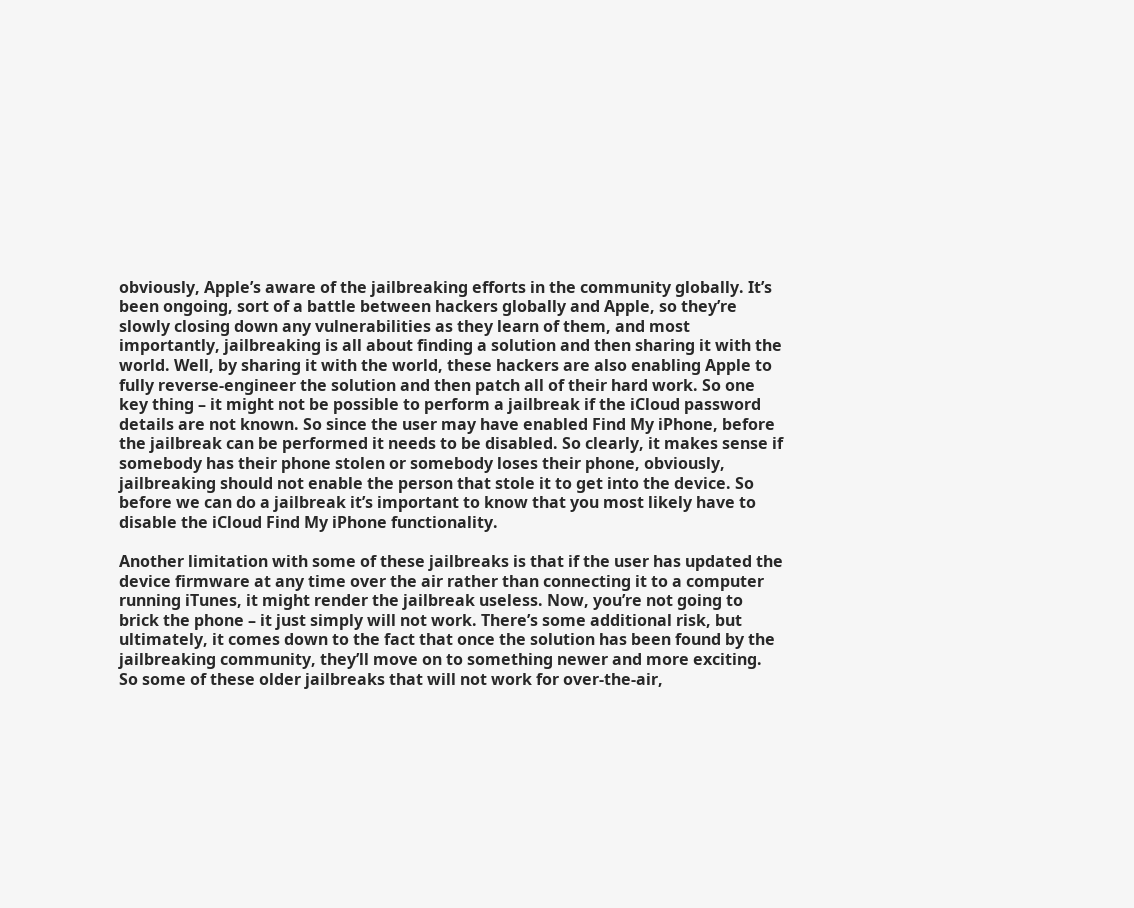obviously, Apple’s aware of the jailbreaking efforts in the community globally. It’s been ongoing, sort of a battle between hackers globally and Apple, so they’re slowly closing down any vulnerabilities as they learn of them, and most importantly, jailbreaking is all about finding a solution and then sharing it with the world. Well, by sharing it with the world, these hackers are also enabling Apple to fully reverse-engineer the solution and then patch all of their hard work. So one key thing – it might not be possible to perform a jailbreak if the iCloud password details are not known. So since the user may have enabled Find My iPhone, before the jailbreak can be performed it needs to be disabled. So clearly, it makes sense if somebody has their phone stolen or somebody loses their phone, obviously, jailbreaking should not enable the person that stole it to get into the device. So before we can do a jailbreak it’s important to know that you most likely have to disable the iCloud Find My iPhone functionality.

Another limitation with some of these jailbreaks is that if the user has updated the device firmware at any time over the air rather than connecting it to a computer running iTunes, it might render the jailbreak useless. Now, you’re not going to brick the phone – it just simply will not work. There’s some additional risk, but ultimately, it comes down to the fact that once the solution has been found by the jailbreaking community, they’ll move on to something newer and more exciting. So some of these older jailbreaks that will not work for over-the-air,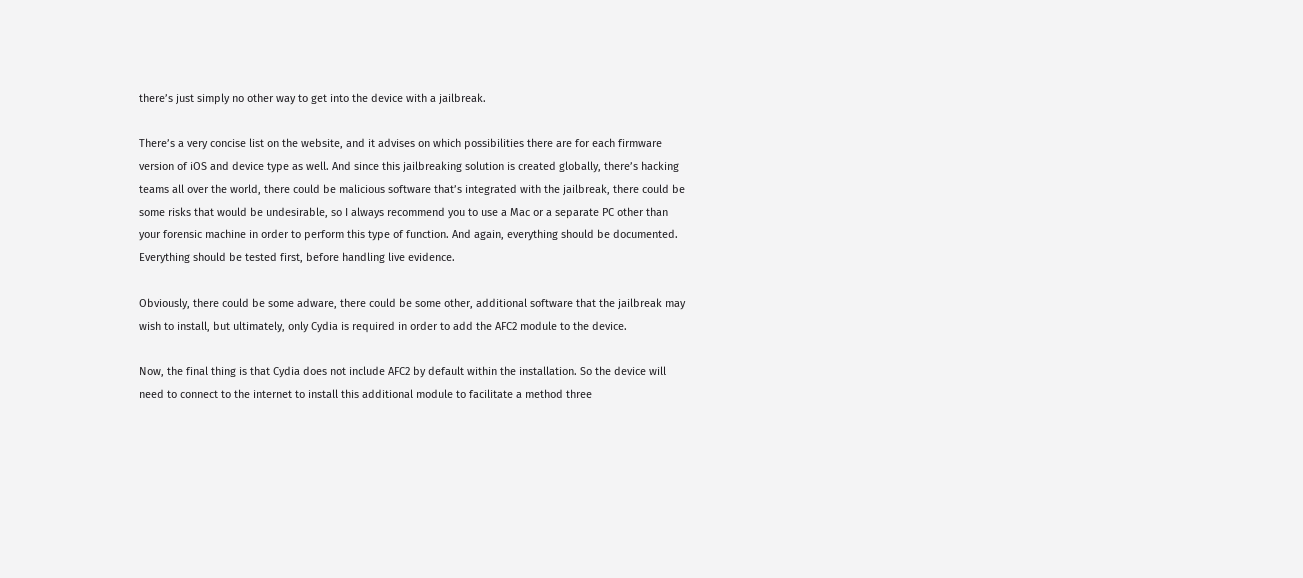there’s just simply no other way to get into the device with a jailbreak.

There’s a very concise list on the website, and it advises on which possibilities there are for each firmware version of iOS and device type as well. And since this jailbreaking solution is created globally, there’s hacking teams all over the world, there could be malicious software that’s integrated with the jailbreak, there could be some risks that would be undesirable, so I always recommend you to use a Mac or a separate PC other than your forensic machine in order to perform this type of function. And again, everything should be documented. Everything should be tested first, before handling live evidence.

Obviously, there could be some adware, there could be some other, additional software that the jailbreak may wish to install, but ultimately, only Cydia is required in order to add the AFC2 module to the device.

Now, the final thing is that Cydia does not include AFC2 by default within the installation. So the device will need to connect to the internet to install this additional module to facilitate a method three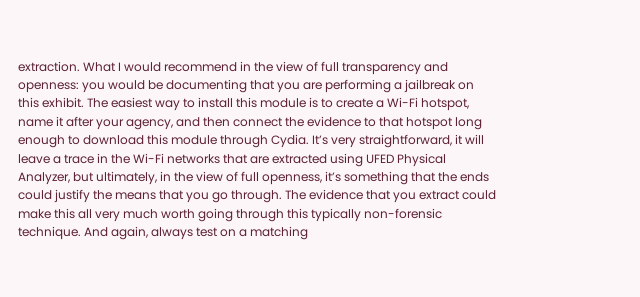extraction. What I would recommend in the view of full transparency and openness: you would be documenting that you are performing a jailbreak on this exhibit. The easiest way to install this module is to create a Wi-Fi hotspot, name it after your agency, and then connect the evidence to that hotspot long enough to download this module through Cydia. It’s very straightforward, it will leave a trace in the Wi-Fi networks that are extracted using UFED Physical Analyzer, but ultimately, in the view of full openness, it’s something that the ends could justify the means that you go through. The evidence that you extract could make this all very much worth going through this typically non-forensic technique. And again, always test on a matching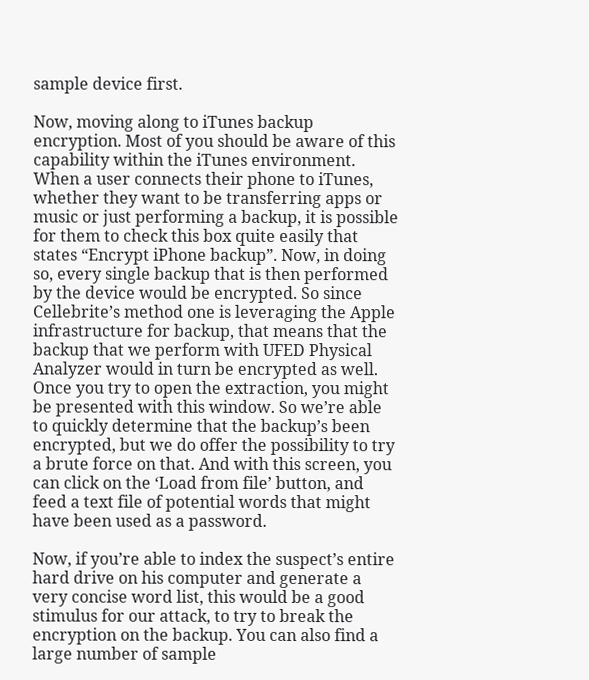sample device first.

Now, moving along to iTunes backup encryption. Most of you should be aware of this capability within the iTunes environment. When a user connects their phone to iTunes, whether they want to be transferring apps or music or just performing a backup, it is possible for them to check this box quite easily that states “Encrypt iPhone backup”. Now, in doing so, every single backup that is then performed by the device would be encrypted. So since Cellebrite’s method one is leveraging the Apple infrastructure for backup, that means that the backup that we perform with UFED Physical Analyzer would in turn be encrypted as well. Once you try to open the extraction, you might be presented with this window. So we’re able to quickly determine that the backup’s been encrypted, but we do offer the possibility to try a brute force on that. And with this screen, you can click on the ‘Load from file’ button, and feed a text file of potential words that might have been used as a password.

Now, if you’re able to index the suspect’s entire hard drive on his computer and generate a very concise word list, this would be a good stimulus for our attack, to try to break the encryption on the backup. You can also find a large number of sample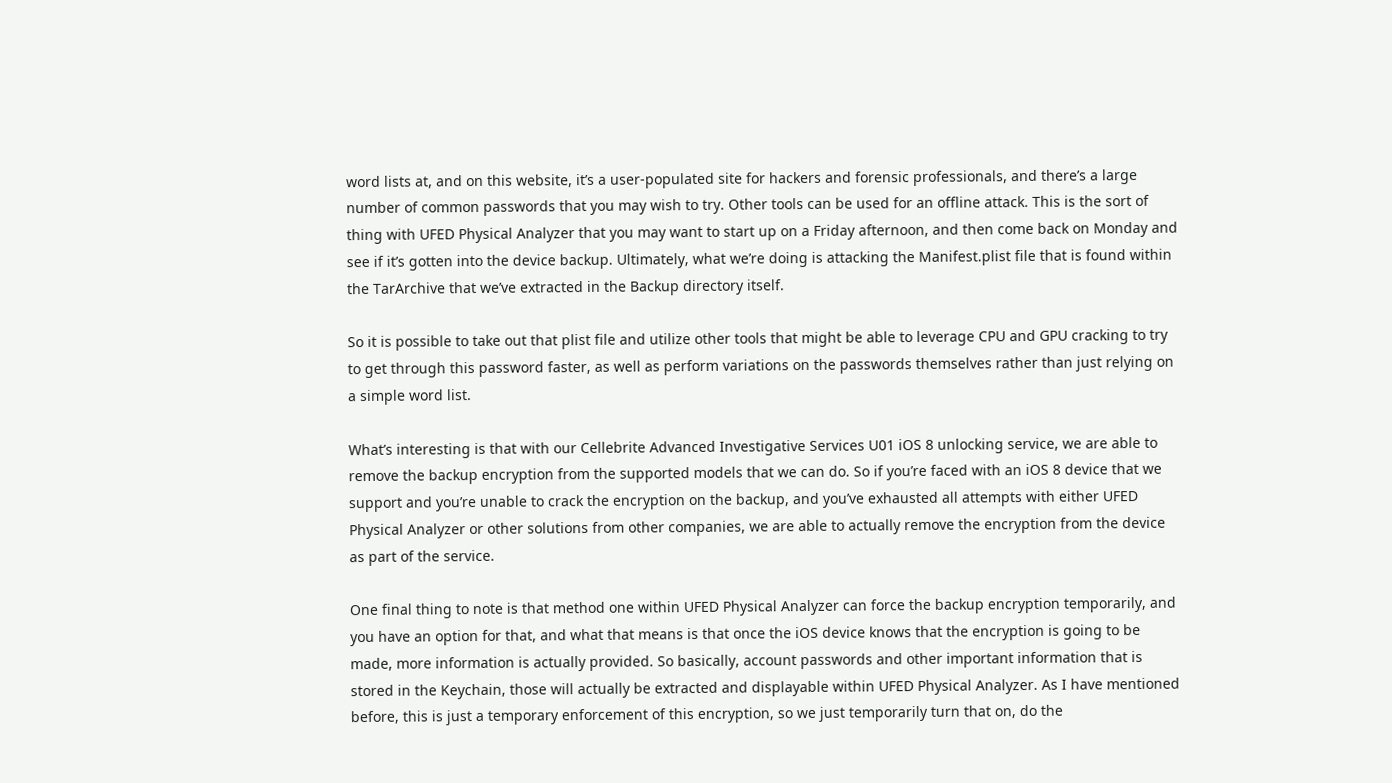word lists at, and on this website, it’s a user-populated site for hackers and forensic professionals, and there’s a large number of common passwords that you may wish to try. Other tools can be used for an offline attack. This is the sort of thing with UFED Physical Analyzer that you may want to start up on a Friday afternoon, and then come back on Monday and see if it’s gotten into the device backup. Ultimately, what we’re doing is attacking the Manifest.plist file that is found within the TarArchive that we’ve extracted in the Backup directory itself.

So it is possible to take out that plist file and utilize other tools that might be able to leverage CPU and GPU cracking to try to get through this password faster, as well as perform variations on the passwords themselves rather than just relying on a simple word list.

What’s interesting is that with our Cellebrite Advanced Investigative Services U01 iOS 8 unlocking service, we are able to remove the backup encryption from the supported models that we can do. So if you’re faced with an iOS 8 device that we support and you’re unable to crack the encryption on the backup, and you’ve exhausted all attempts with either UFED Physical Analyzer or other solutions from other companies, we are able to actually remove the encryption from the device as part of the service.

One final thing to note is that method one within UFED Physical Analyzer can force the backup encryption temporarily, and you have an option for that, and what that means is that once the iOS device knows that the encryption is going to be made, more information is actually provided. So basically, account passwords and other important information that is stored in the Keychain, those will actually be extracted and displayable within UFED Physical Analyzer. As I have mentioned before, this is just a temporary enforcement of this encryption, so we just temporarily turn that on, do the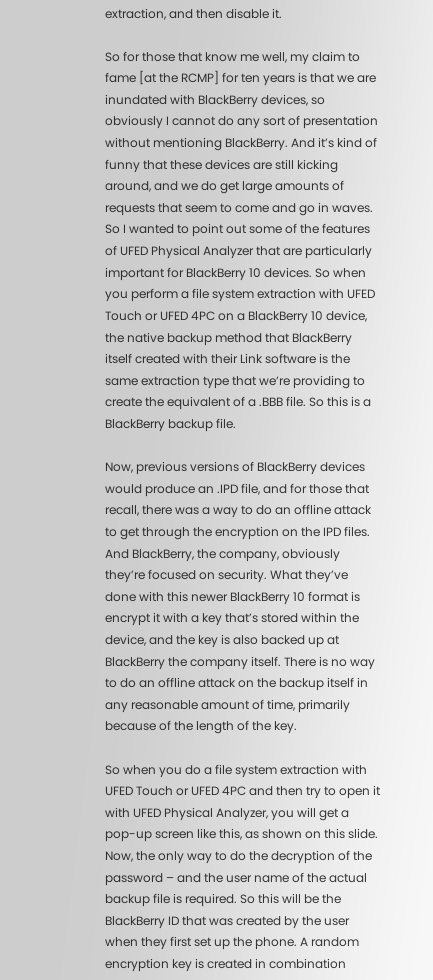extraction, and then disable it.

So for those that know me well, my claim to fame [at the RCMP] for ten years is that we are inundated with BlackBerry devices, so obviously I cannot do any sort of presentation without mentioning BlackBerry. And it’s kind of funny that these devices are still kicking around, and we do get large amounts of requests that seem to come and go in waves. So I wanted to point out some of the features of UFED Physical Analyzer that are particularly important for BlackBerry 10 devices. So when you perform a file system extraction with UFED Touch or UFED 4PC on a BlackBerry 10 device, the native backup method that BlackBerry itself created with their Link software is the same extraction type that we’re providing to create the equivalent of a .BBB file. So this is a BlackBerry backup file.

Now, previous versions of BlackBerry devices would produce an .IPD file, and for those that recall, there was a way to do an offline attack to get through the encryption on the IPD files. And BlackBerry, the company, obviously they’re focused on security. What they’ve done with this newer BlackBerry 10 format is encrypt it with a key that’s stored within the device, and the key is also backed up at BlackBerry the company itself. There is no way to do an offline attack on the backup itself in any reasonable amount of time, primarily because of the length of the key.

So when you do a file system extraction with UFED Touch or UFED 4PC and then try to open it with UFED Physical Analyzer, you will get a pop-up screen like this, as shown on this slide. Now, the only way to do the decryption of the password – and the user name of the actual backup file is required. So this will be the BlackBerry ID that was created by the user when they first set up the phone. A random encryption key is created in combination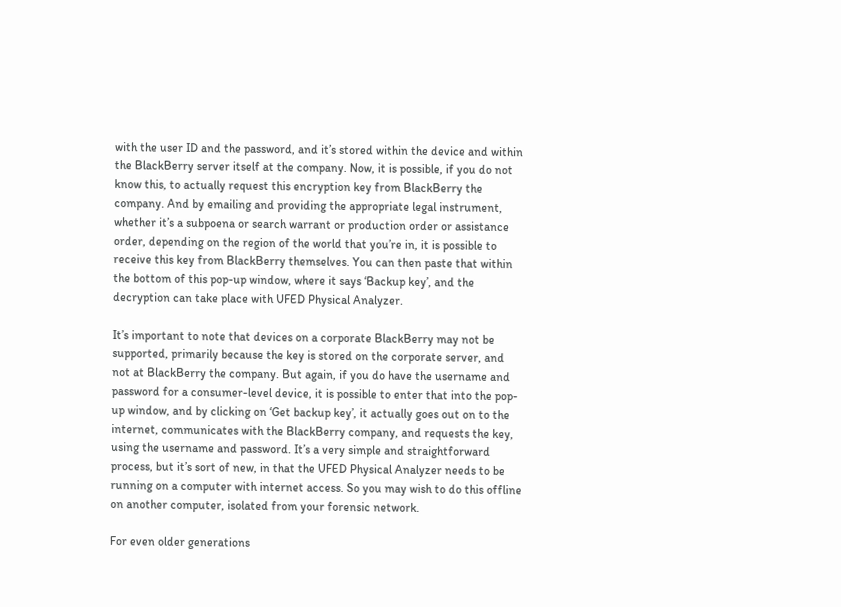with the user ID and the password, and it’s stored within the device and within the BlackBerry server itself at the company. Now, it is possible, if you do not know this, to actually request this encryption key from BlackBerry the company. And by emailing and providing the appropriate legal instrument, whether it’s a subpoena or search warrant or production order or assistance order, depending on the region of the world that you’re in, it is possible to receive this key from BlackBerry themselves. You can then paste that within the bottom of this pop-up window, where it says ‘Backup key’, and the decryption can take place with UFED Physical Analyzer.

It’s important to note that devices on a corporate BlackBerry may not be supported, primarily because the key is stored on the corporate server, and not at BlackBerry the company. But again, if you do have the username and password for a consumer-level device, it is possible to enter that into the pop-up window, and by clicking on ‘Get backup key’, it actually goes out on to the internet, communicates with the BlackBerry company, and requests the key, using the username and password. It’s a very simple and straightforward process, but it’s sort of new, in that the UFED Physical Analyzer needs to be running on a computer with internet access. So you may wish to do this offline on another computer, isolated from your forensic network.

For even older generations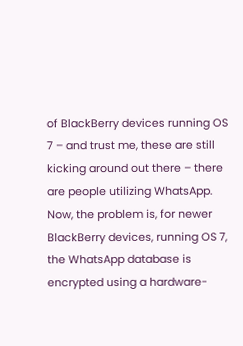of BlackBerry devices running OS 7 – and trust me, these are still kicking around out there – there are people utilizing WhatsApp. Now, the problem is, for newer BlackBerry devices, running OS 7, the WhatsApp database is encrypted using a hardware-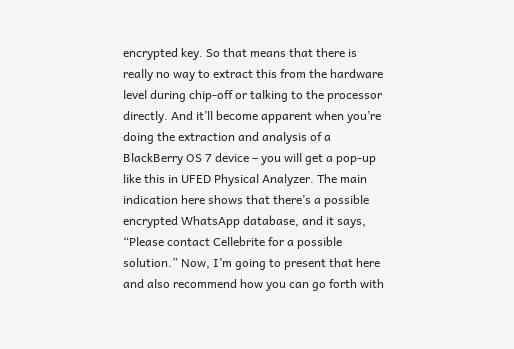encrypted key. So that means that there is really no way to extract this from the hardware level during chip-off or talking to the processor directly. And it’ll become apparent when you’re doing the extraction and analysis of a BlackBerry OS 7 device – you will get a pop-up like this in UFED Physical Analyzer. The main indication here shows that there’s a possible encrypted WhatsApp database, and it says, “Please contact Cellebrite for a possible solution.” Now, I’m going to present that here and also recommend how you can go forth with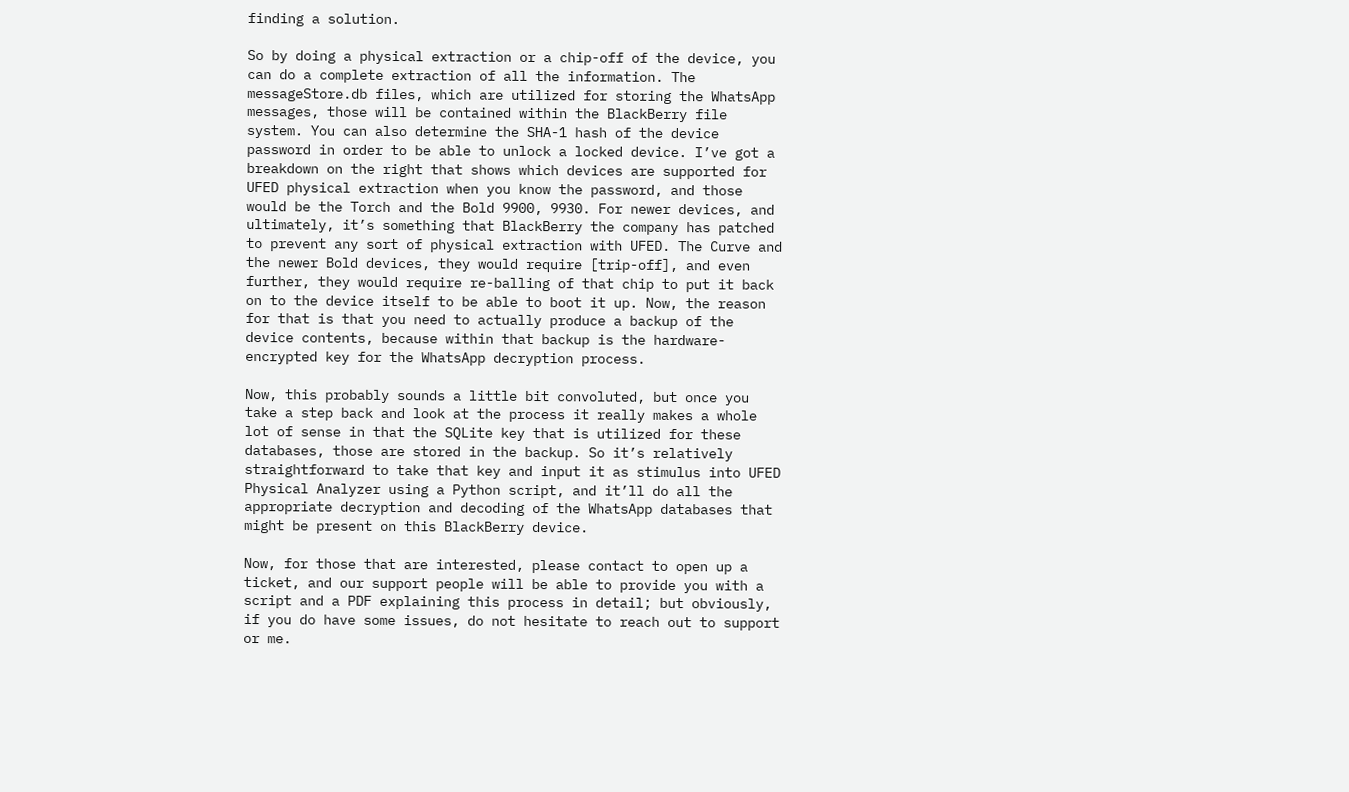finding a solution.

So by doing a physical extraction or a chip-off of the device, you can do a complete extraction of all the information. The messageStore.db files, which are utilized for storing the WhatsApp messages, those will be contained within the BlackBerry file system. You can also determine the SHA-1 hash of the device password in order to be able to unlock a locked device. I’ve got a breakdown on the right that shows which devices are supported for UFED physical extraction when you know the password, and those would be the Torch and the Bold 9900, 9930. For newer devices, and ultimately, it’s something that BlackBerry the company has patched to prevent any sort of physical extraction with UFED. The Curve and the newer Bold devices, they would require [trip-off], and even further, they would require re-balling of that chip to put it back on to the device itself to be able to boot it up. Now, the reason for that is that you need to actually produce a backup of the device contents, because within that backup is the hardware-encrypted key for the WhatsApp decryption process.

Now, this probably sounds a little bit convoluted, but once you take a step back and look at the process it really makes a whole lot of sense in that the SQLite key that is utilized for these databases, those are stored in the backup. So it’s relatively straightforward to take that key and input it as stimulus into UFED Physical Analyzer using a Python script, and it’ll do all the appropriate decryption and decoding of the WhatsApp databases that might be present on this BlackBerry device.

Now, for those that are interested, please contact to open up a ticket, and our support people will be able to provide you with a script and a PDF explaining this process in detail; but obviously, if you do have some issues, do not hesitate to reach out to support or me.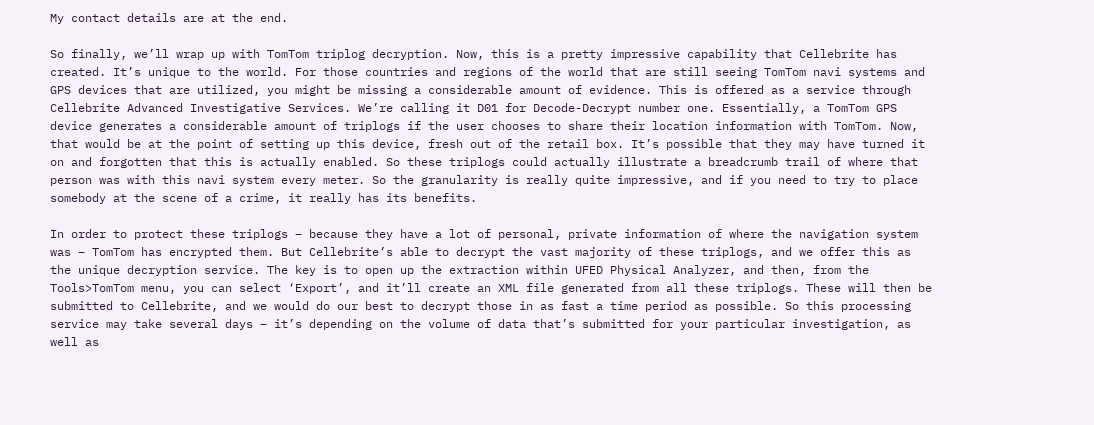My contact details are at the end.

So finally, we’ll wrap up with TomTom triplog decryption. Now, this is a pretty impressive capability that Cellebrite has created. It’s unique to the world. For those countries and regions of the world that are still seeing TomTom navi systems and GPS devices that are utilized, you might be missing a considerable amount of evidence. This is offered as a service through Cellebrite Advanced Investigative Services. We’re calling it D01 for Decode-Decrypt number one. Essentially, a TomTom GPS device generates a considerable amount of triplogs if the user chooses to share their location information with TomTom. Now, that would be at the point of setting up this device, fresh out of the retail box. It’s possible that they may have turned it on and forgotten that this is actually enabled. So these triplogs could actually illustrate a breadcrumb trail of where that person was with this navi system every meter. So the granularity is really quite impressive, and if you need to try to place somebody at the scene of a crime, it really has its benefits.

In order to protect these triplogs – because they have a lot of personal, private information of where the navigation system was – TomTom has encrypted them. But Cellebrite’s able to decrypt the vast majority of these triplogs, and we offer this as the unique decryption service. The key is to open up the extraction within UFED Physical Analyzer, and then, from the Tools>TomTom menu, you can select ‘Export’, and it’ll create an XML file generated from all these triplogs. These will then be submitted to Cellebrite, and we would do our best to decrypt those in as fast a time period as possible. So this processing service may take several days – it’s depending on the volume of data that’s submitted for your particular investigation, as well as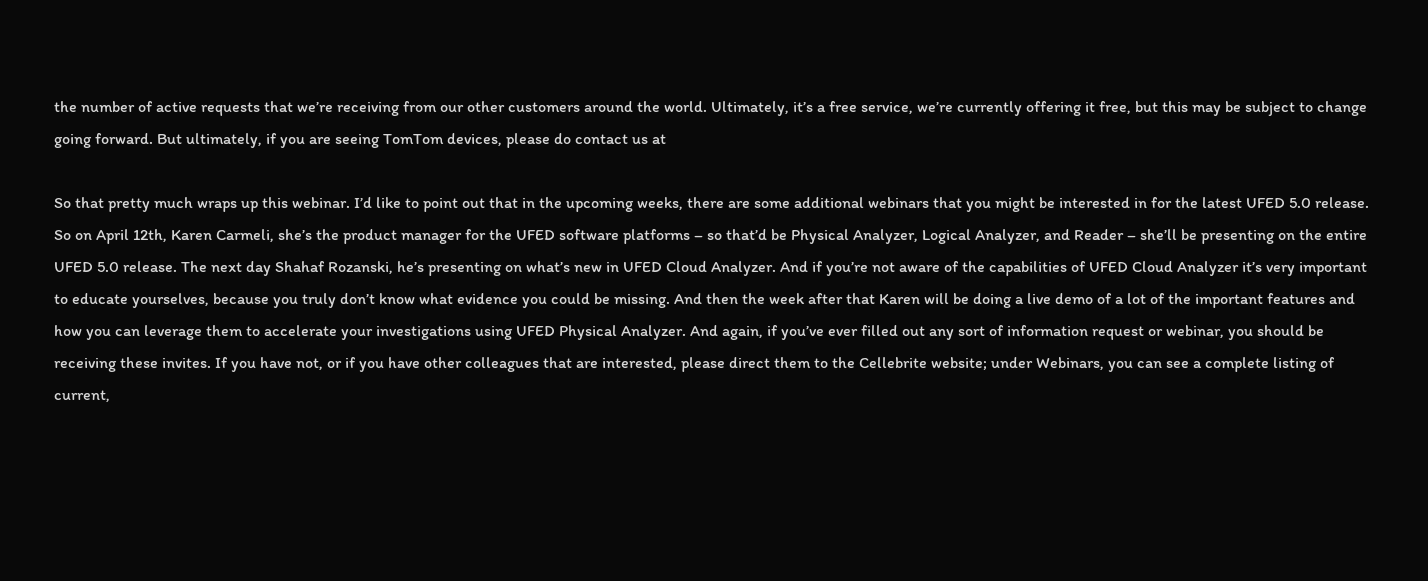the number of active requests that we’re receiving from our other customers around the world. Ultimately, it’s a free service, we’re currently offering it free, but this may be subject to change going forward. But ultimately, if you are seeing TomTom devices, please do contact us at

So that pretty much wraps up this webinar. I’d like to point out that in the upcoming weeks, there are some additional webinars that you might be interested in for the latest UFED 5.0 release. So on April 12th, Karen Carmeli, she’s the product manager for the UFED software platforms – so that’d be Physical Analyzer, Logical Analyzer, and Reader – she’ll be presenting on the entire UFED 5.0 release. The next day Shahaf Rozanski, he’s presenting on what’s new in UFED Cloud Analyzer. And if you’re not aware of the capabilities of UFED Cloud Analyzer it’s very important to educate yourselves, because you truly don’t know what evidence you could be missing. And then the week after that Karen will be doing a live demo of a lot of the important features and how you can leverage them to accelerate your investigations using UFED Physical Analyzer. And again, if you’ve ever filled out any sort of information request or webinar, you should be receiving these invites. If you have not, or if you have other colleagues that are interested, please direct them to the Cellebrite website; under Webinars, you can see a complete listing of current,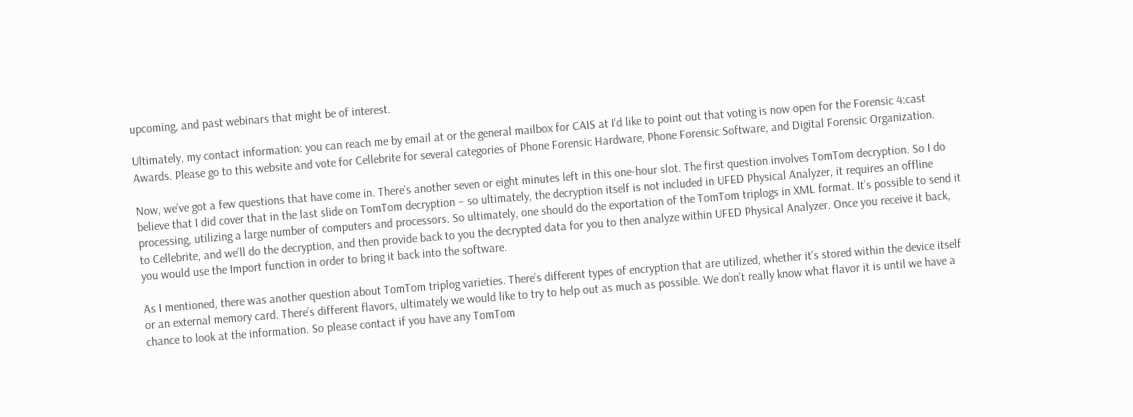upcoming, and past webinars that might be of interest.

Ultimately, my contact information: you can reach me by email at or the general mailbox for CAIS at I’d like to point out that voting is now open for the Forensic 4:cast Awards. Please go to this website and vote for Cellebrite for several categories of Phone Forensic Hardware, Phone Forensic Software, and Digital Forensic Organization.

Now, we’ve got a few questions that have come in. There’s another seven or eight minutes left in this one-hour slot. The first question involves TomTom decryption. So I do believe that I did cover that in the last slide on TomTom decryption – so ultimately, the decryption itself is not included in UFED Physical Analyzer, it requires an offline processing, utilizing a large number of computers and processors. So ultimately, one should do the exportation of the TomTom triplogs in XML format. It’s possible to send it to Cellebrite, and we’ll do the decryption, and then provide back to you the decrypted data for you to then analyze within UFED Physical Analyzer. Once you receive it back, you would use the Import function in order to bring it back into the software.

As I mentioned, there was another question about TomTom triplog varieties. There’s different types of encryption that are utilized, whether it’s stored within the device itself or an external memory card. There’s different flavors, ultimately we would like to try to help out as much as possible. We don’t really know what flavor it is until we have a chance to look at the information. So please contact if you have any TomTom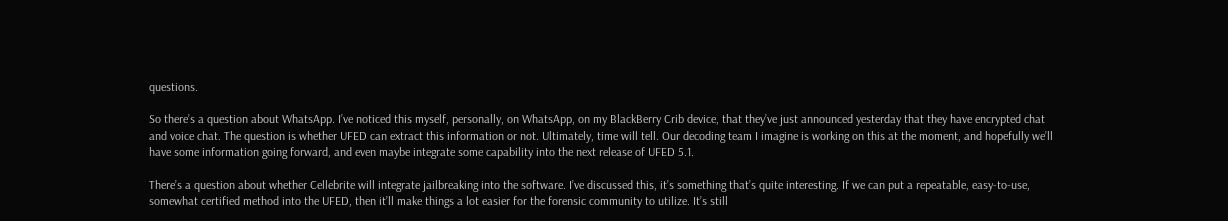questions.

So there’s a question about WhatsApp. I’ve noticed this myself, personally, on WhatsApp, on my BlackBerry Crib device, that they’ve just announced yesterday that they have encrypted chat and voice chat. The question is whether UFED can extract this information or not. Ultimately, time will tell. Our decoding team I imagine is working on this at the moment, and hopefully we’ll have some information going forward, and even maybe integrate some capability into the next release of UFED 5.1.

There’s a question about whether Cellebrite will integrate jailbreaking into the software. I’ve discussed this, it’s something that’s quite interesting. If we can put a repeatable, easy-to-use, somewhat certified method into the UFED, then it’ll make things a lot easier for the forensic community to utilize. It’s still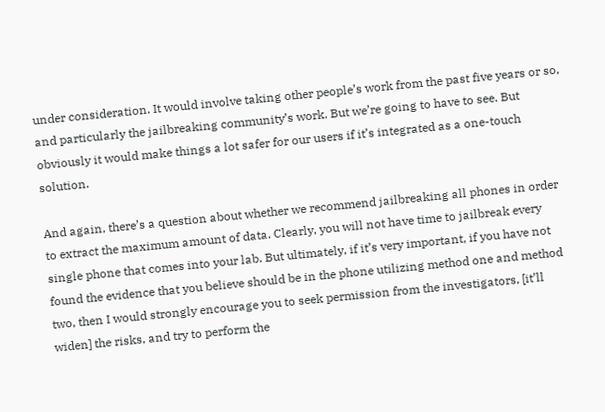under consideration. It would involve taking other people’s work from the past five years or so, and particularly the jailbreaking community’s work. But we’re going to have to see. But obviously it would make things a lot safer for our users if it’s integrated as a one-touch solution.

And again, there’s a question about whether we recommend jailbreaking all phones in order to extract the maximum amount of data. Clearly, you will not have time to jailbreak every single phone that comes into your lab. But ultimately, if it’s very important, if you have not found the evidence that you believe should be in the phone utilizing method one and method two, then I would strongly encourage you to seek permission from the investigators, [it’ll widen] the risks, and try to perform the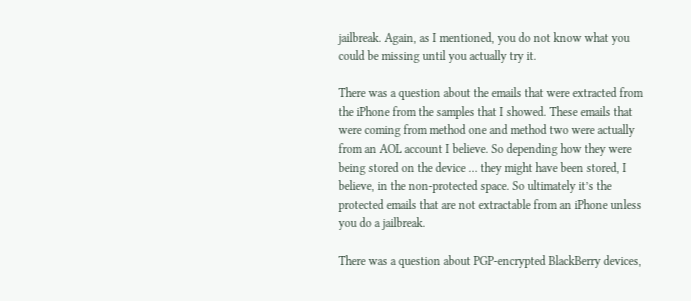jailbreak. Again, as I mentioned, you do not know what you could be missing until you actually try it.

There was a question about the emails that were extracted from the iPhone from the samples that I showed. These emails that were coming from method one and method two were actually from an AOL account I believe. So depending how they were being stored on the device … they might have been stored, I believe, in the non-protected space. So ultimately it’s the protected emails that are not extractable from an iPhone unless you do a jailbreak.

There was a question about PGP-encrypted BlackBerry devices,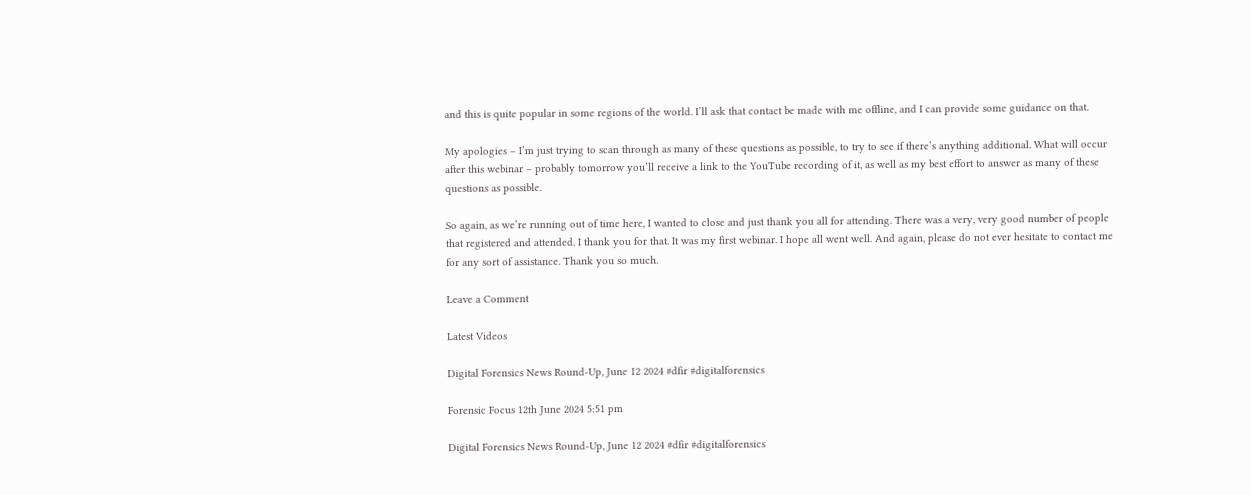and this is quite popular in some regions of the world. I’ll ask that contact be made with me offline, and I can provide some guidance on that.

My apologies – I’m just trying to scan through as many of these questions as possible, to try to see if there’s anything additional. What will occur after this webinar – probably tomorrow you’ll receive a link to the YouTube recording of it, as well as my best effort to answer as many of these questions as possible.

So again, as we’re running out of time here, I wanted to close and just thank you all for attending. There was a very, very good number of people that registered and attended. I thank you for that. It was my first webinar. I hope all went well. And again, please do not ever hesitate to contact me for any sort of assistance. Thank you so much.

Leave a Comment

Latest Videos

Digital Forensics News Round-Up, June 12 2024 #dfir #digitalforensics

Forensic Focus 12th June 2024 5:51 pm

Digital Forensics News Round-Up, June 12 2024 #dfir #digitalforensics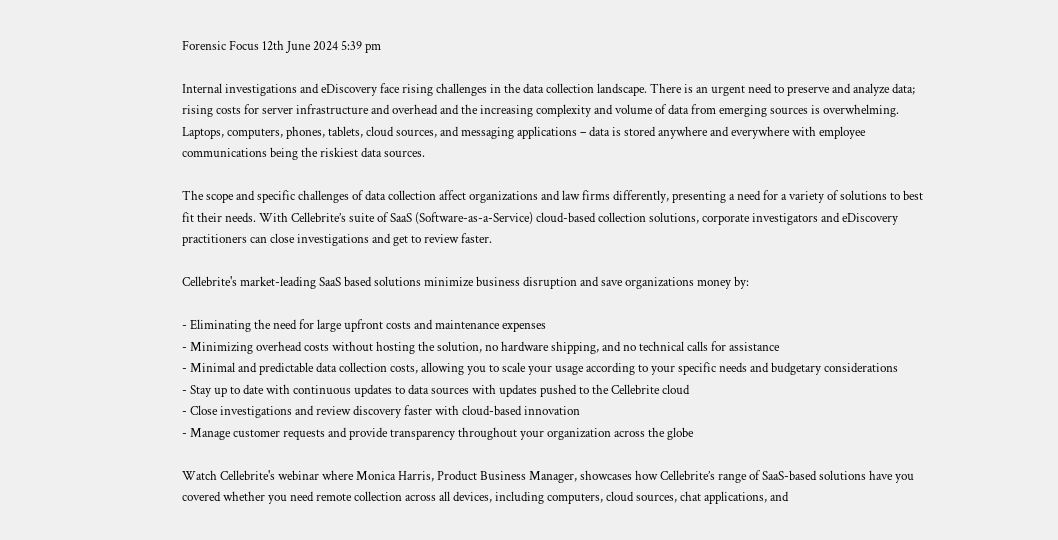Forensic Focus 12th June 2024 5:39 pm

Internal investigations and eDiscovery face rising challenges in the data collection landscape. There is an urgent need to preserve and analyze data; rising costs for server infrastructure and overhead and the increasing complexity and volume of data from emerging sources is overwhelming. Laptops, computers, phones, tablets, cloud sources, and messaging applications – data is stored anywhere and everywhere with employee communications being the riskiest data sources.

The scope and specific challenges of data collection affect organizations and law firms differently, presenting a need for a variety of solutions to best fit their needs. With Cellebrite’s suite of SaaS (Software-as-a-Service) cloud-based collection solutions, corporate investigators and eDiscovery practitioners can close investigations and get to review faster.

Cellebrite's market-leading SaaS based solutions minimize business disruption and save organizations money by:

- Eliminating the need for large upfront costs and maintenance expenses
- Minimizing overhead costs without hosting the solution, no hardware shipping, and no technical calls for assistance
- Minimal and predictable data collection costs, allowing you to scale your usage according to your specific needs and budgetary considerations
- Stay up to date with continuous updates to data sources with updates pushed to the Cellebrite cloud
- Close investigations and review discovery faster with cloud-based innovation
- Manage customer requests and provide transparency throughout your organization across the globe

Watch Cellebrite's webinar where Monica Harris, Product Business Manager, showcases how Cellebrite’s range of SaaS-based solutions have you covered whether you need remote collection across all devices, including computers, cloud sources, chat applications, and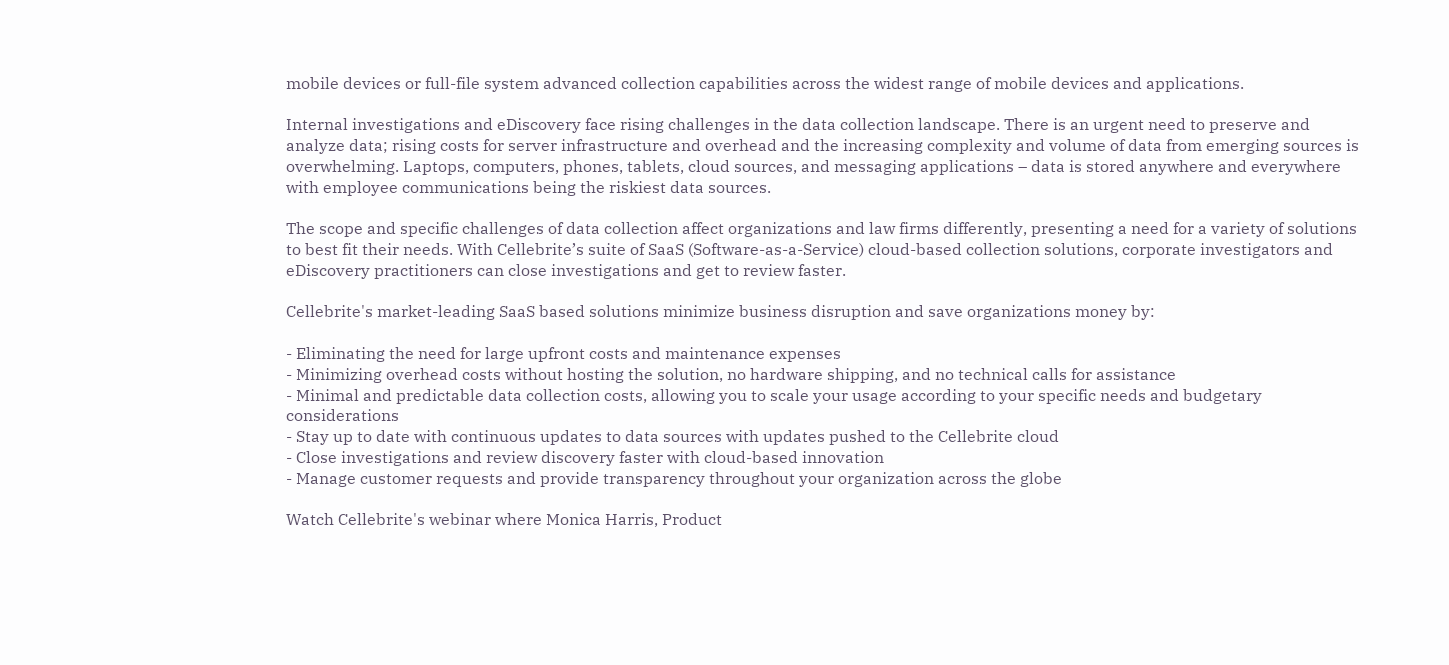mobile devices or full-file system advanced collection capabilities across the widest range of mobile devices and applications.

Internal investigations and eDiscovery face rising challenges in the data collection landscape. There is an urgent need to preserve and analyze data; rising costs for server infrastructure and overhead and the increasing complexity and volume of data from emerging sources is overwhelming. Laptops, computers, phones, tablets, cloud sources, and messaging applications – data is stored anywhere and everywhere with employee communications being the riskiest data sources.

The scope and specific challenges of data collection affect organizations and law firms differently, presenting a need for a variety of solutions to best fit their needs. With Cellebrite’s suite of SaaS (Software-as-a-Service) cloud-based collection solutions, corporate investigators and eDiscovery practitioners can close investigations and get to review faster.

Cellebrite's market-leading SaaS based solutions minimize business disruption and save organizations money by:

- Eliminating the need for large upfront costs and maintenance expenses
- Minimizing overhead costs without hosting the solution, no hardware shipping, and no technical calls for assistance
- Minimal and predictable data collection costs, allowing you to scale your usage according to your specific needs and budgetary considerations
- Stay up to date with continuous updates to data sources with updates pushed to the Cellebrite cloud
- Close investigations and review discovery faster with cloud-based innovation
- Manage customer requests and provide transparency throughout your organization across the globe

Watch Cellebrite's webinar where Monica Harris, Product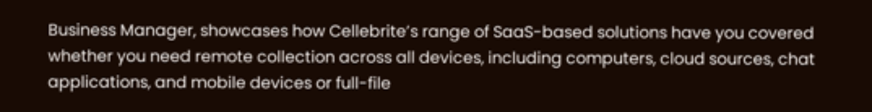Business Manager, showcases how Cellebrite’s range of SaaS-based solutions have you covered whether you need remote collection across all devices, including computers, cloud sources, chat applications, and mobile devices or full-file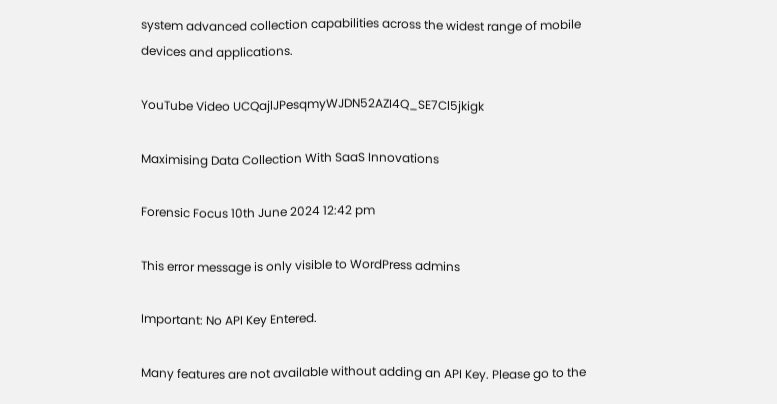system advanced collection capabilities across the widest range of mobile devices and applications.

YouTube Video UCQajlJPesqmyWJDN52AZI4Q_SE7Cl5jkigk

Maximising Data Collection With SaaS Innovations

Forensic Focus 10th June 2024 12:42 pm

This error message is only visible to WordPress admins

Important: No API Key Entered.

Many features are not available without adding an API Key. Please go to the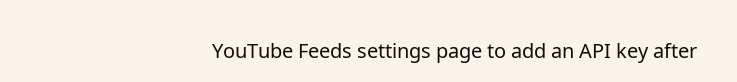YouTube Feeds settings page to add an API key after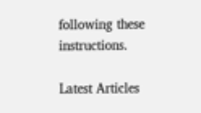following these instructions.

Latest Articles